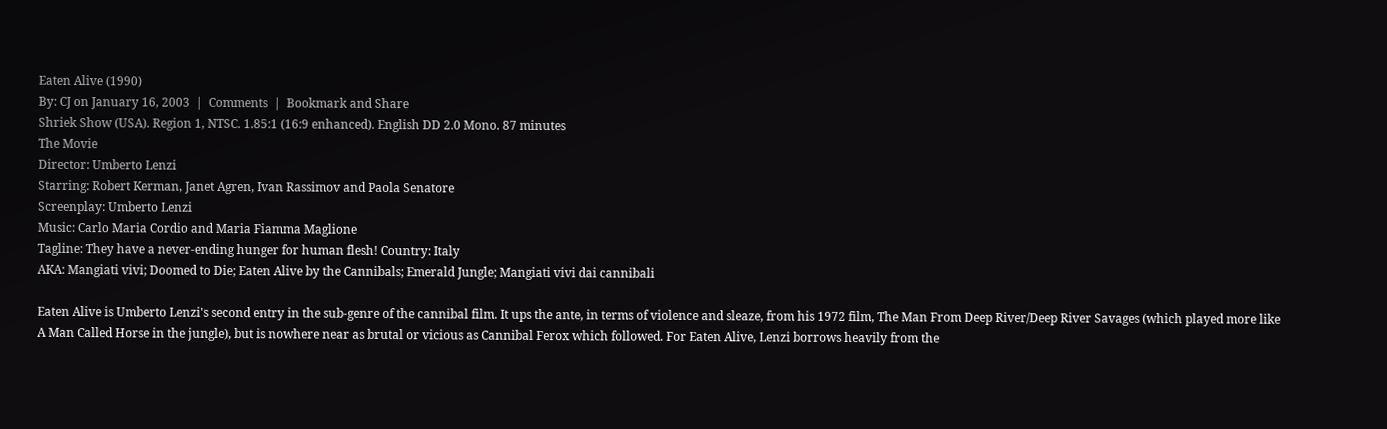Eaten Alive (1990)
By: CJ on January 16, 2003  |  Comments  |  Bookmark and Share
Shriek Show (USA). Region 1, NTSC. 1.85:1 (16:9 enhanced). English DD 2.0 Mono. 87 minutes
The Movie
Director: Umberto Lenzi
Starring: Robert Kerman, Janet Agren, Ivan Rassimov and Paola Senatore
Screenplay: Umberto Lenzi
Music: Carlo Maria Cordio and Maria Fiamma Maglione
Tagline: They have a never-ending hunger for human flesh! Country: Italy
AKA: Mangiati vivi; Doomed to Die; Eaten Alive by the Cannibals; Emerald Jungle; Mangiati vivi dai cannibali

Eaten Alive is Umberto Lenzi's second entry in the sub-genre of the cannibal film. It ups the ante, in terms of violence and sleaze, from his 1972 film, The Man From Deep River/Deep River Savages (which played more like A Man Called Horse in the jungle), but is nowhere near as brutal or vicious as Cannibal Ferox which followed. For Eaten Alive, Lenzi borrows heavily from the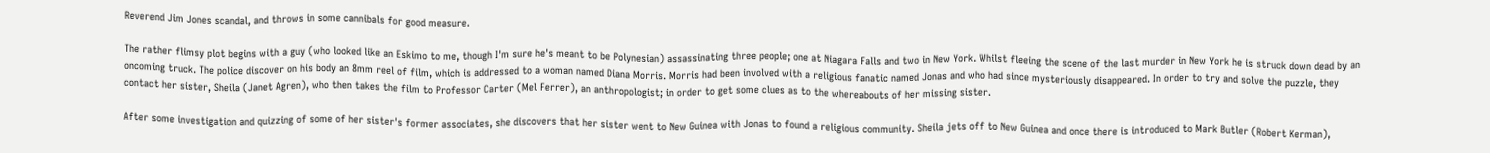Reverend Jim Jones scandal, and throws in some cannibals for good measure.

The rather flimsy plot begins with a guy (who looked like an Eskimo to me, though I'm sure he's meant to be Polynesian) assassinating three people; one at Niagara Falls and two in New York. Whilst fleeing the scene of the last murder in New York he is struck down dead by an oncoming truck. The police discover on his body an 8mm reel of film, which is addressed to a woman named Diana Morris. Morris had been involved with a religious fanatic named Jonas and who had since mysteriously disappeared. In order to try and solve the puzzle, they contact her sister, Sheila (Janet Agren), who then takes the film to Professor Carter (Mel Ferrer), an anthropologist; in order to get some clues as to the whereabouts of her missing sister.

After some investigation and quizzing of some of her sister's former associates, she discovers that her sister went to New Guinea with Jonas to found a religious community. Sheila jets off to New Guinea and once there is introduced to Mark Butler (Robert Kerman),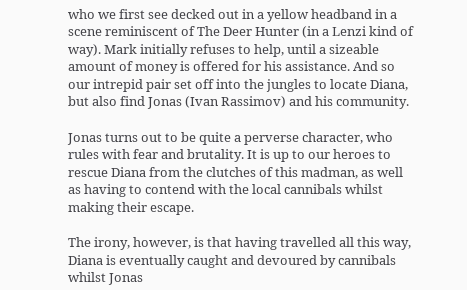who we first see decked out in a yellow headband in a scene reminiscent of The Deer Hunter (in a Lenzi kind of way). Mark initially refuses to help, until a sizeable amount of money is offered for his assistance. And so our intrepid pair set off into the jungles to locate Diana, but also find Jonas (Ivan Rassimov) and his community.

Jonas turns out to be quite a perverse character, who rules with fear and brutality. It is up to our heroes to rescue Diana from the clutches of this madman, as well as having to contend with the local cannibals whilst making their escape.

The irony, however, is that having travelled all this way, Diana is eventually caught and devoured by cannibals whilst Jonas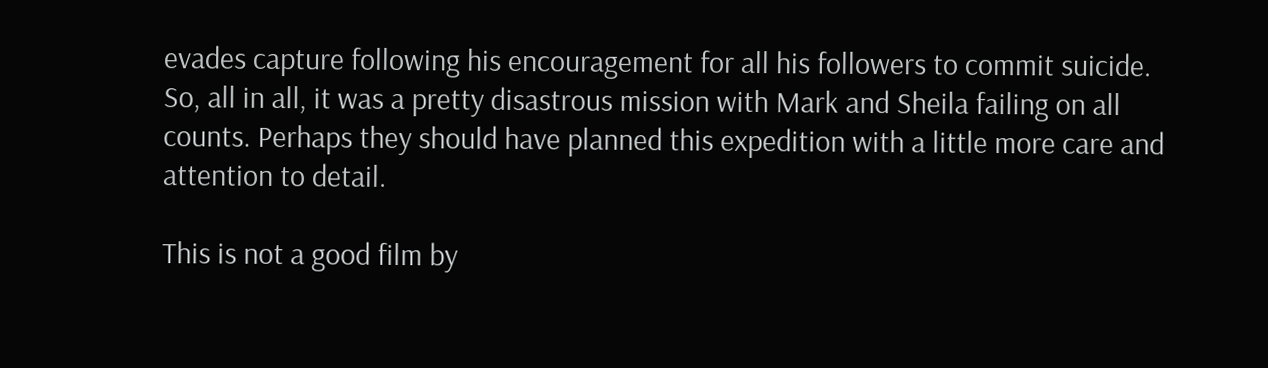evades capture following his encouragement for all his followers to commit suicide. So, all in all, it was a pretty disastrous mission with Mark and Sheila failing on all counts. Perhaps they should have planned this expedition with a little more care and attention to detail.

This is not a good film by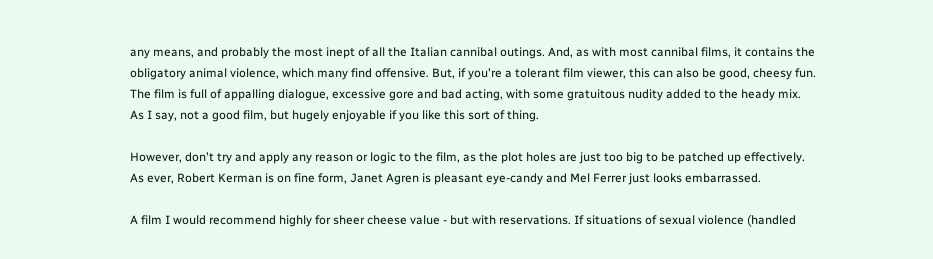any means, and probably the most inept of all the Italian cannibal outings. And, as with most cannibal films, it contains the obligatory animal violence, which many find offensive. But, if you're a tolerant film viewer, this can also be good, cheesy fun. The film is full of appalling dialogue, excessive gore and bad acting, with some gratuitous nudity added to the heady mix. As I say, not a good film, but hugely enjoyable if you like this sort of thing.

However, don't try and apply any reason or logic to the film, as the plot holes are just too big to be patched up effectively. As ever, Robert Kerman is on fine form, Janet Agren is pleasant eye-candy and Mel Ferrer just looks embarrassed.

A film I would recommend highly for sheer cheese value - but with reservations. If situations of sexual violence (handled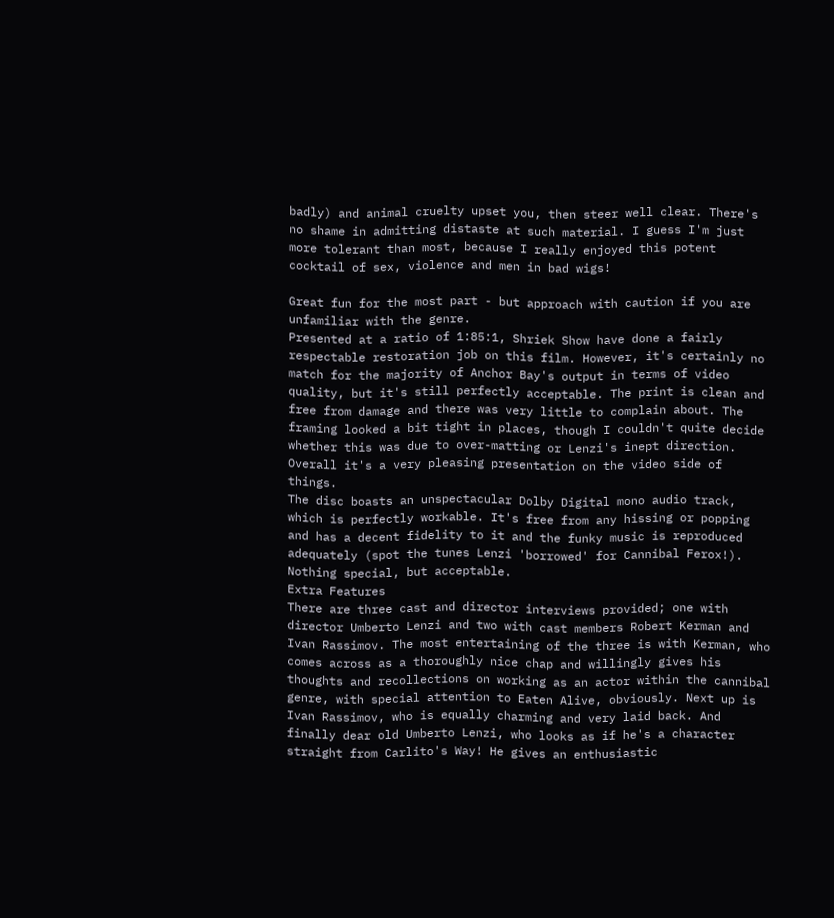badly) and animal cruelty upset you, then steer well clear. There's no shame in admitting distaste at such material. I guess I'm just more tolerant than most, because I really enjoyed this potent cocktail of sex, violence and men in bad wigs!

Great fun for the most part - but approach with caution if you are unfamiliar with the genre.
Presented at a ratio of 1:85:1, Shriek Show have done a fairly respectable restoration job on this film. However, it's certainly no match for the majority of Anchor Bay's output in terms of video quality, but it's still perfectly acceptable. The print is clean and free from damage and there was very little to complain about. The framing looked a bit tight in places, though I couldn't quite decide whether this was due to over-matting or Lenzi's inept direction. Overall it's a very pleasing presentation on the video side of things.
The disc boasts an unspectacular Dolby Digital mono audio track, which is perfectly workable. It's free from any hissing or popping and has a decent fidelity to it and the funky music is reproduced adequately (spot the tunes Lenzi 'borrowed' for Cannibal Ferox!). Nothing special, but acceptable.
Extra Features
There are three cast and director interviews provided; one with director Umberto Lenzi and two with cast members Robert Kerman and Ivan Rassimov. The most entertaining of the three is with Kerman, who comes across as a thoroughly nice chap and willingly gives his thoughts and recollections on working as an actor within the cannibal genre, with special attention to Eaten Alive, obviously. Next up is Ivan Rassimov, who is equally charming and very laid back. And finally dear old Umberto Lenzi, who looks as if he's a character straight from Carlito's Way! He gives an enthusiastic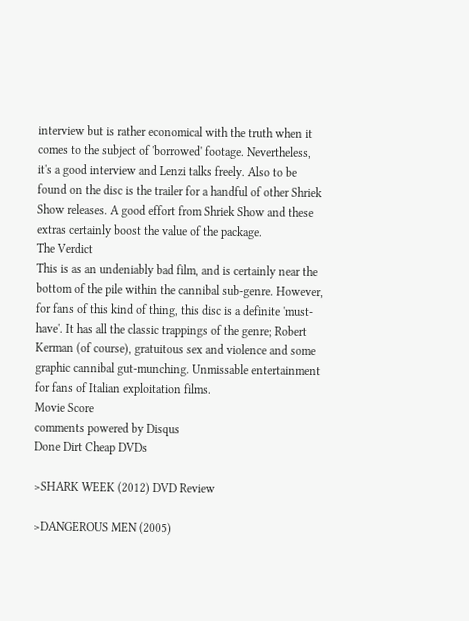interview but is rather economical with the truth when it comes to the subject of 'borrowed' footage. Nevertheless, it's a good interview and Lenzi talks freely. Also to be found on the disc is the trailer for a handful of other Shriek Show releases. A good effort from Shriek Show and these extras certainly boost the value of the package.
The Verdict
This is as an undeniably bad film, and is certainly near the bottom of the pile within the cannibal sub-genre. However, for fans of this kind of thing, this disc is a definite 'must-have'. It has all the classic trappings of the genre; Robert Kerman (of course), gratuitous sex and violence and some graphic cannibal gut-munching. Unmissable entertainment for fans of Italian exploitation films.
Movie Score
comments powered by Disqus
Done Dirt Cheap DVDs

>SHARK WEEK (2012) DVD Review

>DANGEROUS MEN (2005)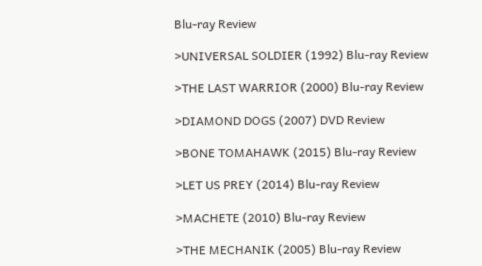Blu-ray Review

>UNIVERSAL SOLDIER (1992) Blu-ray Review

>THE LAST WARRIOR (2000) Blu-ray Review

>DIAMOND DOGS (2007) DVD Review

>BONE TOMAHAWK (2015) Blu-ray Review

>LET US PREY (2014) Blu-ray Review

>MACHETE (2010) Blu-ray Review

>THE MECHANIK (2005) Blu-ray Review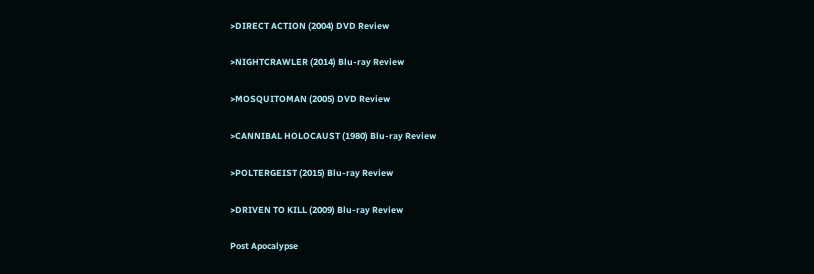>DIRECT ACTION (2004) DVD Review

>NIGHTCRAWLER (2014) Blu-ray Review

>MOSQUITOMAN (2005) DVD Review

>CANNIBAL HOLOCAUST (1980) Blu-ray Review

>POLTERGEIST (2015) Blu-ray Review

>DRIVEN TO KILL (2009) Blu-ray Review

Post Apocalypse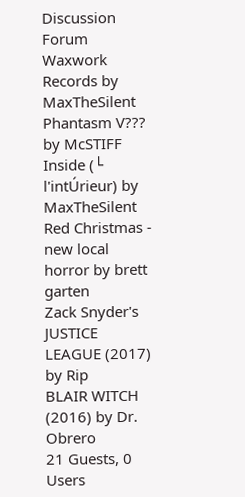Discussion Forum
Waxwork Records by MaxTheSilent
Phantasm V??? by McSTIFF
Inside (└ l'intÚrieur) by MaxTheSilent
Red Christmas - new local horror by brett garten
Zack Snyder's JUSTICE LEAGUE (2017) by Rip
BLAIR WITCH (2016) by Dr. Obrero
21 Guests, 0 Users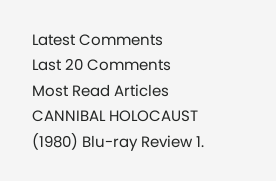Latest Comments
Last 20 Comments
Most Read Articles
CANNIBAL HOLOCAUST (1980) Blu-ray Review 1.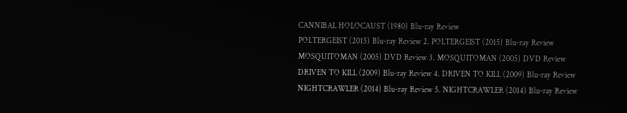CANNIBAL HOLOCAUST (1980) Blu-ray Review
POLTERGEIST (2015) Blu-ray Review 2. POLTERGEIST (2015) Blu-ray Review
MOSQUITOMAN (2005) DVD Review 3. MOSQUITOMAN (2005) DVD Review
DRIVEN TO KILL (2009) Blu-ray Review 4. DRIVEN TO KILL (2009) Blu-ray Review
NIGHTCRAWLER (2014) Blu-ray Review 5. NIGHTCRAWLER (2014) Blu-ray Review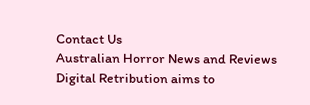Contact Us
Australian Horror News and Reviews
Digital Retribution aims to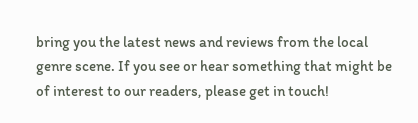bring you the latest news and reviews from the local genre scene. If you see or hear something that might be of interest to our readers, please get in touch!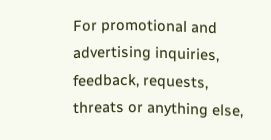For promotional and advertising inquiries, feedback, requests, threats or anything else,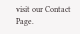visit our Contact Page.